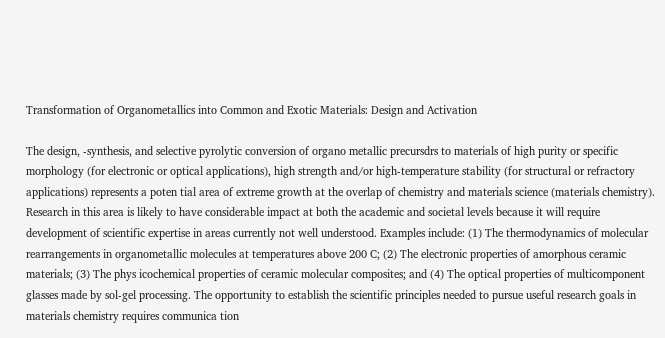Transformation of Organometallics into Common and Exotic Materials: Design and Activation

The design, -synthesis, and selective pyrolytic conversion of organo metallic precursdrs to materials of high purity or specific morphology (for electronic or optical applications), high strength and/or high-temperature stability (for structural or refractory applications) represents a poten tial area of extreme growth at the overlap of chemistry and materials science (materials chemistry). Research in this area is likely to have considerable impact at both the academic and societal levels because it will require development of scientific expertise in areas currently not well understood. Examples include: (1) The thermodynamics of molecular rearrangements in organometallic molecules at temperatures above 200 C; (2) The electronic properties of amorphous ceramic materials; (3) The phys icochemical properties of ceramic molecular composites; and (4) The optical properties of multicomponent glasses made by sol-gel processing. The opportunity to establish the scientific principles needed to pursue useful research goals in materials chemistry requires communica tion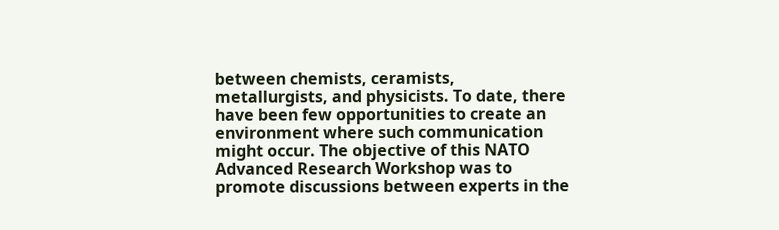between chemists, ceramists, metallurgists, and physicists. To date, there have been few opportunities to create an environment where such communication might occur. The objective of this NATO Advanced Research Workshop was to promote discussions between experts in the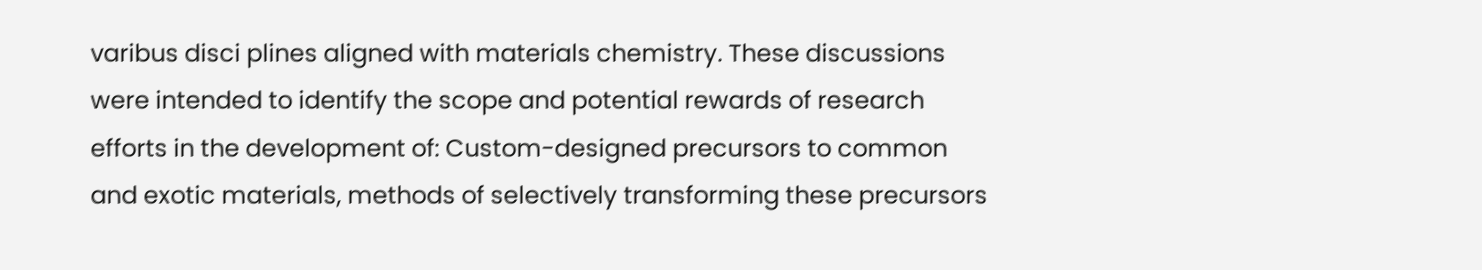varibus disci plines aligned with materials chemistry. These discussions were intended to identify the scope and potential rewards of research efforts in the development of: Custom-designed precursors to common and exotic materials, methods of selectively transforming these precursors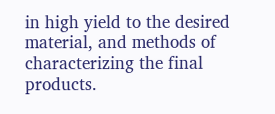in high yield to the desired material, and methods of characterizing the final products.